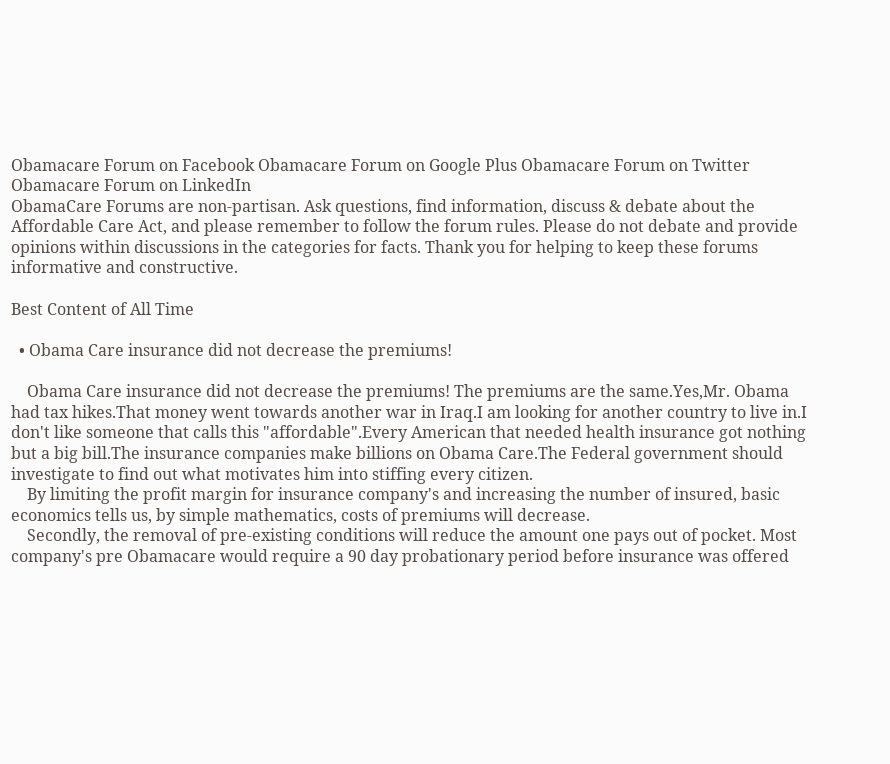Obamacare Forum on Facebook Obamacare Forum on Google Plus Obamacare Forum on Twitter Obamacare Forum on LinkedIn
ObamaCare Forums are non-partisan. Ask questions, find information, discuss & debate about the Affordable Care Act, and please remember to follow the forum rules. Please do not debate and provide opinions within discussions in the categories for facts. Thank you for helping to keep these forums informative and constructive.

Best Content of All Time

  • Obama Care insurance did not decrease the premiums!

    Obama Care insurance did not decrease the premiums! The premiums are the same.Yes,Mr. Obama had tax hikes.That money went towards another war in Iraq.I am looking for another country to live in.I don't like someone that calls this "affordable".Every American that needed health insurance got nothing but a big bill.The insurance companies make billions on Obama Care.The Federal government should investigate to find out what motivates him into stiffing every citizen.
    By limiting the profit margin for insurance company's and increasing the number of insured, basic economics tells us, by simple mathematics, costs of premiums will decrease.
    Secondly, the removal of pre-existing conditions will reduce the amount one pays out of pocket. Most company's pre Obamacare would require a 90 day probationary period before insurance was offered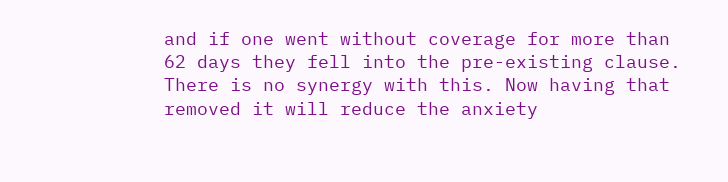and if one went without coverage for more than 62 days they fell into the pre-existing clause. There is no synergy with this. Now having that removed it will reduce the anxiety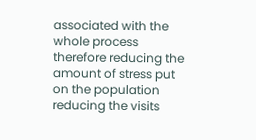associated with the whole process therefore reducing the amount of stress put on the population reducing the visits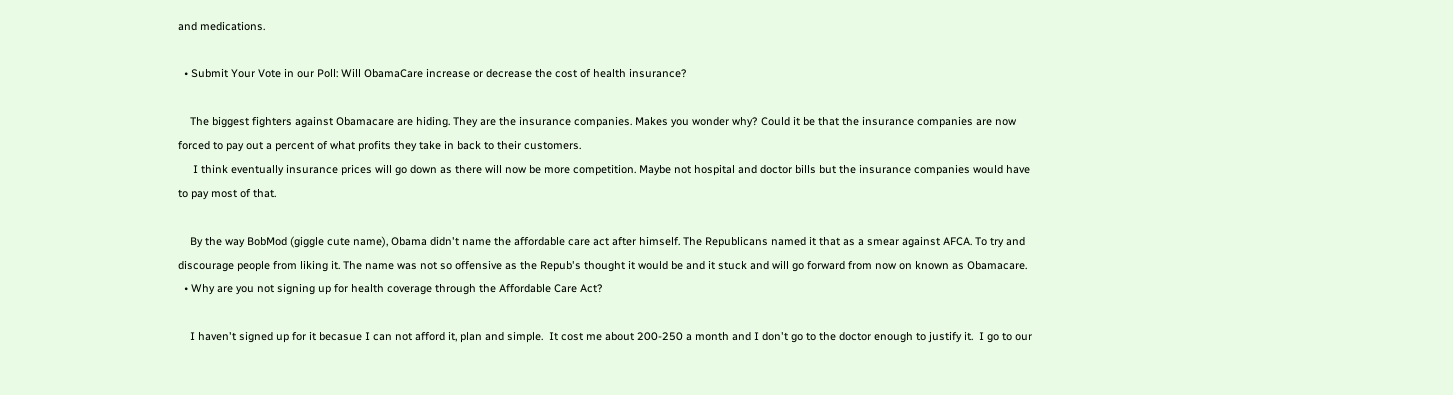and medications.

  • Submit Your Vote in our Poll: Will ObamaCare increase or decrease the cost of health insurance?

    The biggest fighters against Obamacare are hiding. They are the insurance companies. Makes you wonder why? Could it be that the insurance companies are now forced to pay out a percent of what profits they take in back to their customers.
     I think eventually insurance prices will go down as there will now be more competition. Maybe not hospital and doctor bills but the insurance companies would have to pay most of that.

    By the way BobMod (giggle cute name), Obama didn't name the affordable care act after himself. The Republicans named it that as a smear against AFCA. To try and discourage people from liking it. The name was not so offensive as the Repub's thought it would be and it stuck and will go forward from now on known as Obamacare.
  • Why are you not signing up for health coverage through the Affordable Care Act?

    I haven't signed up for it becasue I can not afford it, plan and simple.  It cost me about 200-250 a month and I don't go to the doctor enough to justify it.  I go to our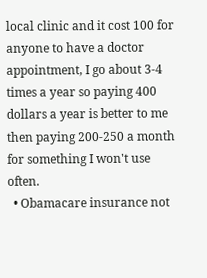local clinic and it cost 100 for anyone to have a doctor appointment, I go about 3-4 times a year so paying 400 dollars a year is better to me then paying 200-250 a month for something I won't use often.
  • Obamacare insurance not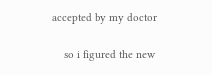accepted by my doctor

    so i figured the new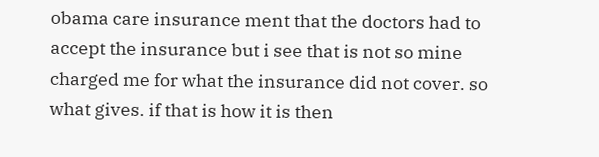obama care insurance ment that the doctors had to accept the insurance but i see that is not so mine charged me for what the insurance did not cover. so what gives. if that is how it is then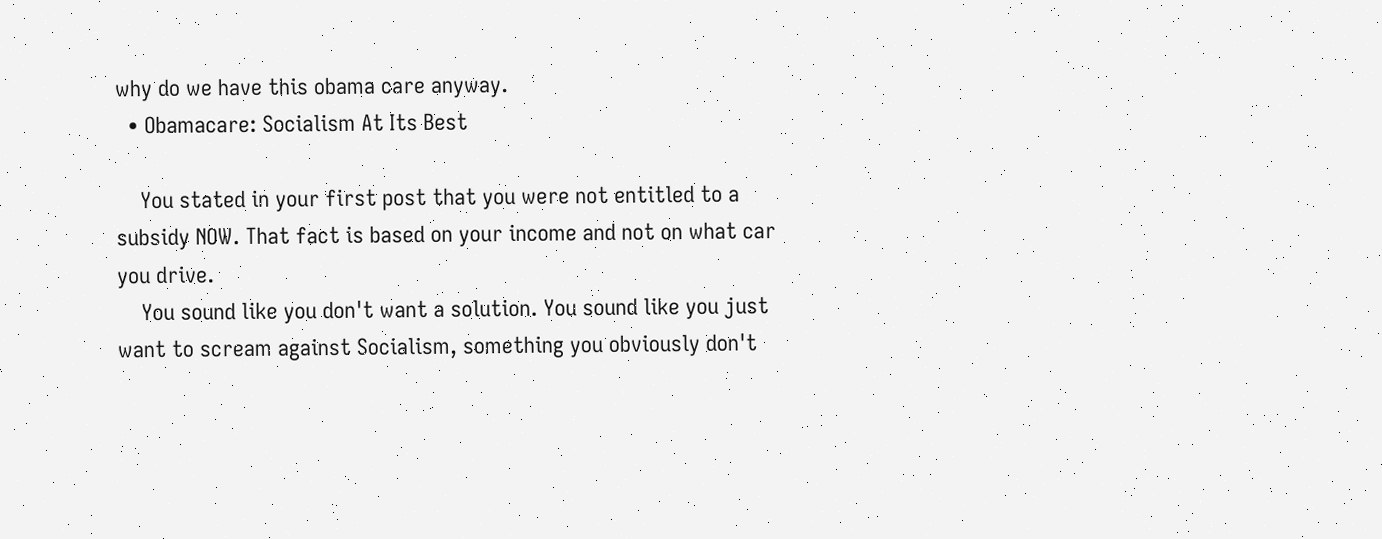why do we have this obama care anyway.
  • Obamacare: Socialism At Its Best

    You stated in your first post that you were not entitled to a subsidy NOW. That fact is based on your income and not on what car you drive.
    You sound like you don't want a solution. You sound like you just want to scream against Socialism, something you obviously don't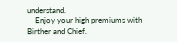understand.
    Enjoy your high premiums with Birther and Chief.